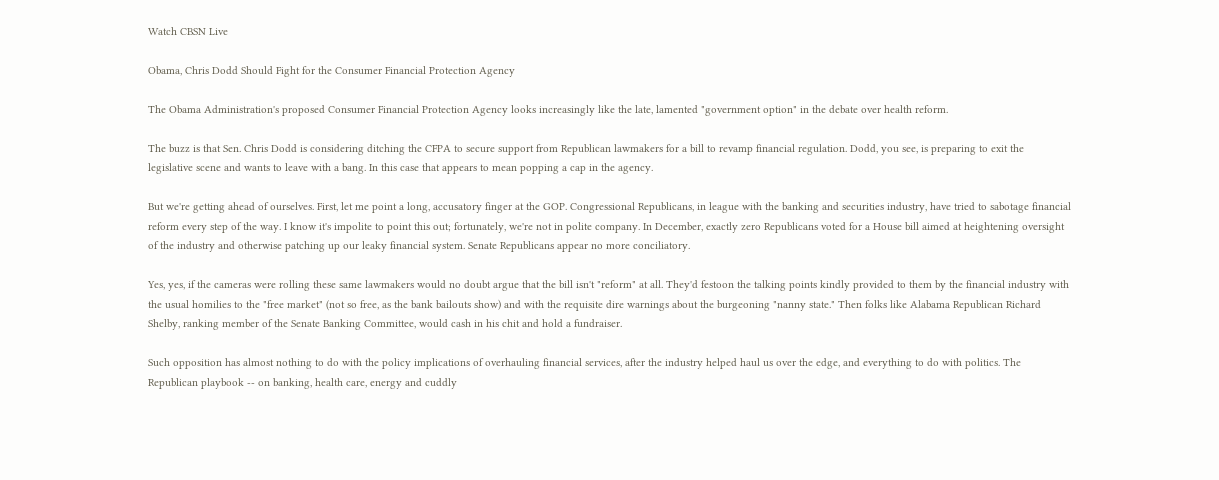Watch CBSN Live

Obama, Chris Dodd Should Fight for the Consumer Financial Protection Agency

The Obama Administration's proposed Consumer Financial Protection Agency looks increasingly like the late, lamented "government option" in the debate over health reform.

The buzz is that Sen. Chris Dodd is considering ditching the CFPA to secure support from Republican lawmakers for a bill to revamp financial regulation. Dodd, you see, is preparing to exit the legislative scene and wants to leave with a bang. In this case that appears to mean popping a cap in the agency.

But we're getting ahead of ourselves. First, let me point a long, accusatory finger at the GOP. Congressional Republicans, in league with the banking and securities industry, have tried to sabotage financial reform every step of the way. I know it's impolite to point this out; fortunately, we're not in polite company. In December, exactly zero Republicans voted for a House bill aimed at heightening oversight of the industry and otherwise patching up our leaky financial system. Senate Republicans appear no more conciliatory.

Yes, yes, if the cameras were rolling these same lawmakers would no doubt argue that the bill isn't "reform" at all. They'd festoon the talking points kindly provided to them by the financial industry with the usual homilies to the "free market" (not so free, as the bank bailouts show) and with the requisite dire warnings about the burgeoning "nanny state." Then folks like Alabama Republican Richard Shelby, ranking member of the Senate Banking Committee, would cash in his chit and hold a fundraiser.

Such opposition has almost nothing to do with the policy implications of overhauling financial services, after the industry helped haul us over the edge, and everything to do with politics. The Republican playbook -- on banking, health care, energy and cuddly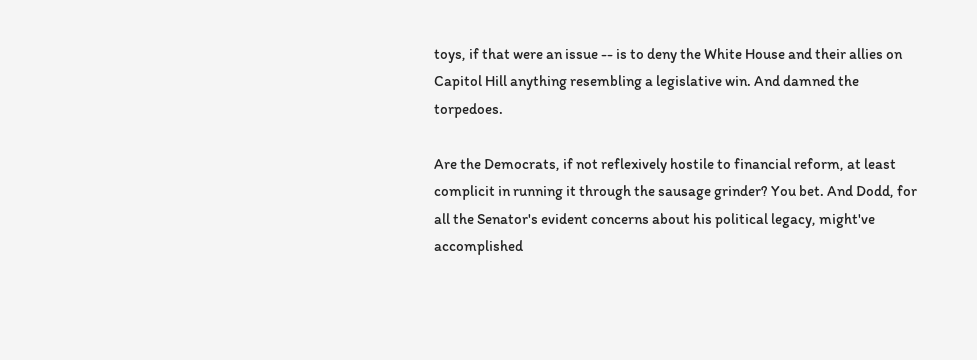toys, if that were an issue -- is to deny the White House and their allies on Capitol Hill anything resembling a legislative win. And damned the torpedoes.

Are the Democrats, if not reflexively hostile to financial reform, at least complicit in running it through the sausage grinder? You bet. And Dodd, for all the Senator's evident concerns about his political legacy, might've accomplished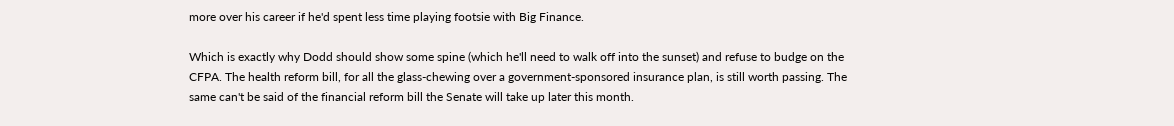more over his career if he'd spent less time playing footsie with Big Finance.

Which is exactly why Dodd should show some spine (which he'll need to walk off into the sunset) and refuse to budge on the CFPA. The health reform bill, for all the glass-chewing over a government-sponsored insurance plan, is still worth passing. The same can't be said of the financial reform bill the Senate will take up later this month.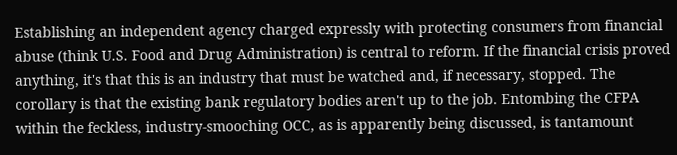Establishing an independent agency charged expressly with protecting consumers from financial abuse (think U.S. Food and Drug Administration) is central to reform. If the financial crisis proved anything, it's that this is an industry that must be watched and, if necessary, stopped. The corollary is that the existing bank regulatory bodies aren't up to the job. Entombing the CFPA within the feckless, industry-smooching OCC, as is apparently being discussed, is tantamount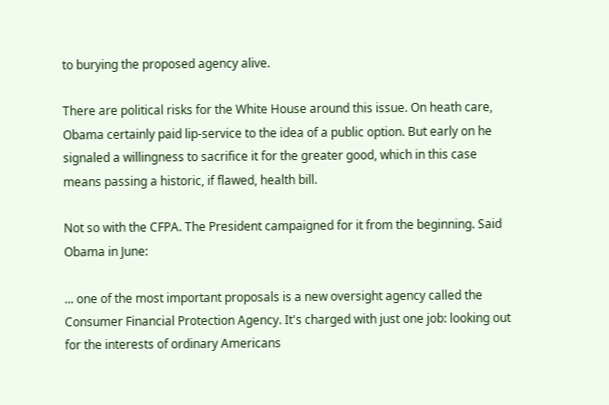to burying the proposed agency alive.

There are political risks for the White House around this issue. On heath care, Obama certainly paid lip-service to the idea of a public option. But early on he signaled a willingness to sacrifice it for the greater good, which in this case means passing a historic, if flawed, health bill.

Not so with the CFPA. The President campaigned for it from the beginning. Said Obama in June:

... one of the most important proposals is a new oversight agency called the Consumer Financial Protection Agency. It's charged with just one job: looking out for the interests of ordinary Americans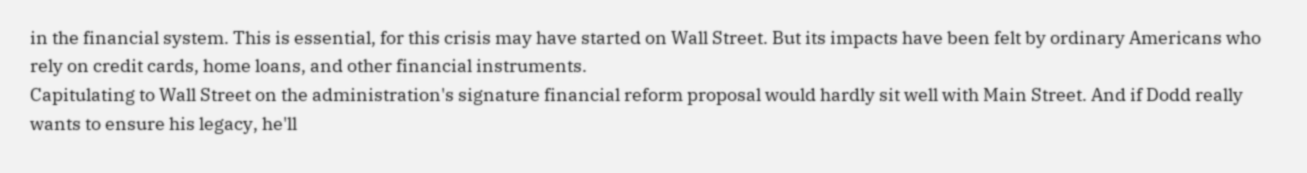in the financial system. This is essential, for this crisis may have started on Wall Street. But its impacts have been felt by ordinary Americans who rely on credit cards, home loans, and other financial instruments.
Capitulating to Wall Street on the administration's signature financial reform proposal would hardly sit well with Main Street. And if Dodd really wants to ensure his legacy, he'll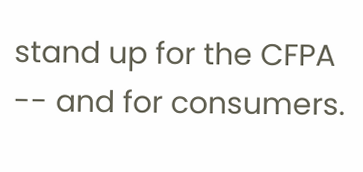stand up for the CFPA -- and for consumers.